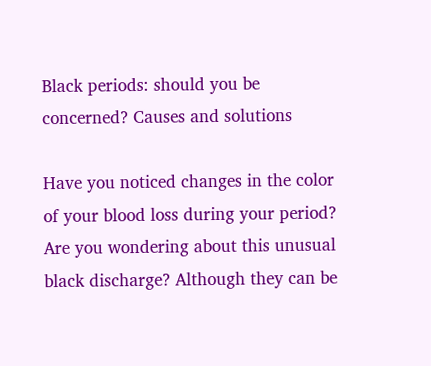Black periods: should you be concerned? Causes and solutions

Have you noticed changes in the color of your blood loss during your period? Are you wondering about this unusual black discharge? Although they can be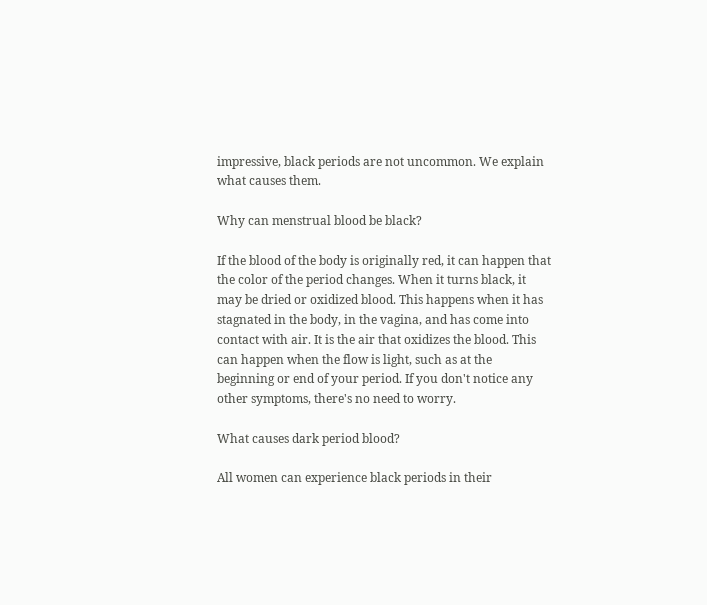impressive, black periods are not uncommon. We explain what causes them.

Why can menstrual blood be black?

If the blood of the body is originally red, it can happen that the color of the period changes. When it turns black, it may be dried or oxidized blood. This happens when it has stagnated in the body, in the vagina, and has come into contact with air. It is the air that oxidizes the blood. This can happen when the flow is light, such as at the beginning or end of your period. If you don't notice any other symptoms, there's no need to worry.

What causes dark period blood?

All women can experience black periods in their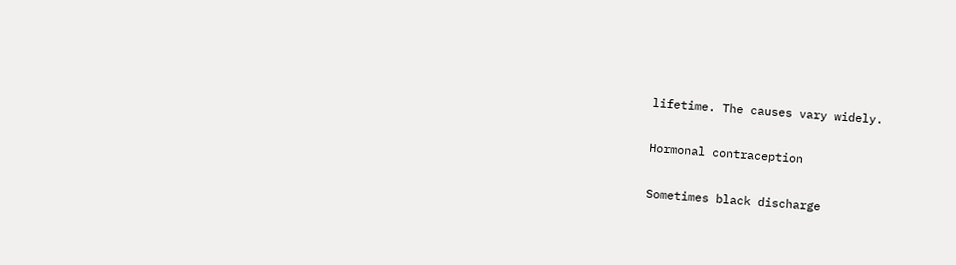lifetime. The causes vary widely.

Hormonal contraception

Sometimes black discharge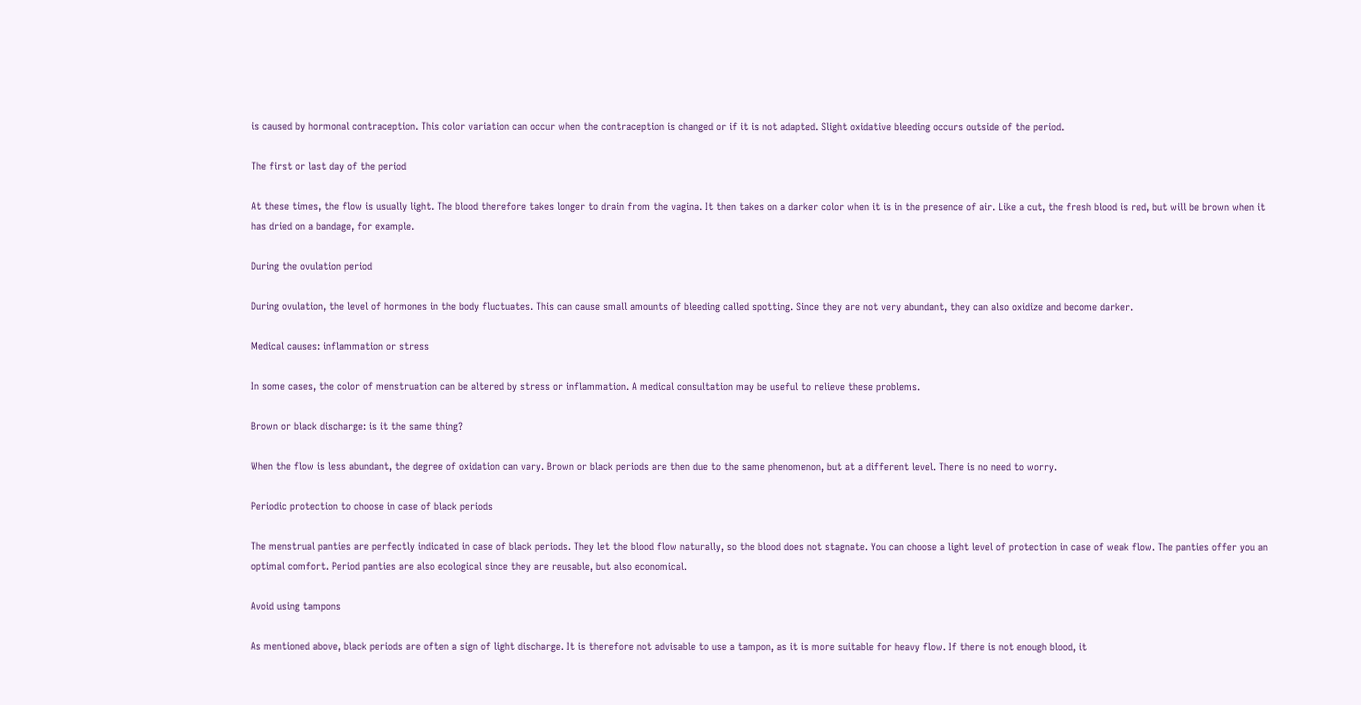is caused by hormonal contraception. This color variation can occur when the contraception is changed or if it is not adapted. Slight oxidative bleeding occurs outside of the period.

The first or last day of the period

At these times, the flow is usually light. The blood therefore takes longer to drain from the vagina. It then takes on a darker color when it is in the presence of air. Like a cut, the fresh blood is red, but will be brown when it has dried on a bandage, for example.

During the ovulation period

During ovulation, the level of hormones in the body fluctuates. This can cause small amounts of bleeding called spotting. Since they are not very abundant, they can also oxidize and become darker.

Medical causes: inflammation or stress

In some cases, the color of menstruation can be altered by stress or inflammation. A medical consultation may be useful to relieve these problems.

Brown or black discharge: is it the same thing?

When the flow is less abundant, the degree of oxidation can vary. Brown or black periods are then due to the same phenomenon, but at a different level. There is no need to worry.

Periodic protection to choose in case of black periods

The menstrual panties are perfectly indicated in case of black periods. They let the blood flow naturally, so the blood does not stagnate. You can choose a light level of protection in case of weak flow. The panties offer you an optimal comfort. Period panties are also ecological since they are reusable, but also economical.

Avoid using tampons

As mentioned above, black periods are often a sign of light discharge. It is therefore not advisable to use a tampon, as it is more suitable for heavy flow. If there is not enough blood, it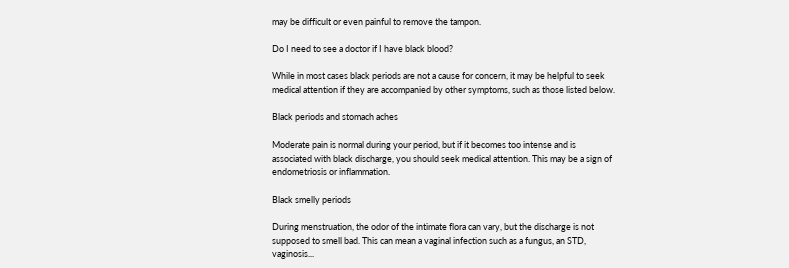may be difficult or even painful to remove the tampon.

Do I need to see a doctor if I have black blood?

While in most cases black periods are not a cause for concern, it may be helpful to seek medical attention if they are accompanied by other symptoms, such as those listed below.

Black periods and stomach aches

Moderate pain is normal during your period, but if it becomes too intense and is associated with black discharge, you should seek medical attention. This may be a sign of endometriosis or inflammation.

Black smelly periods

During menstruation, the odor of the intimate flora can vary, but the discharge is not supposed to smell bad. This can mean a vaginal infection such as a fungus, an STD, vaginosis...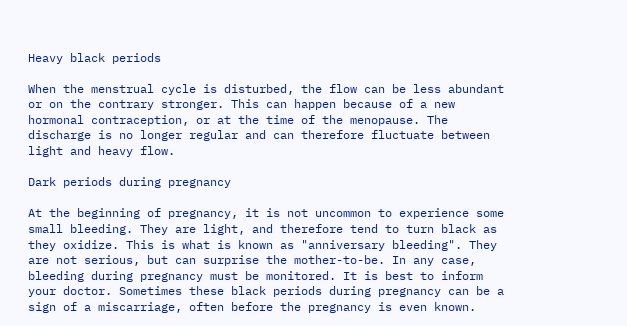Heavy black periods

When the menstrual cycle is disturbed, the flow can be less abundant or on the contrary stronger. This can happen because of a new hormonal contraception, or at the time of the menopause. The discharge is no longer regular and can therefore fluctuate between light and heavy flow.

Dark periods during pregnancy

At the beginning of pregnancy, it is not uncommon to experience some small bleeding. They are light, and therefore tend to turn black as they oxidize. This is what is known as "anniversary bleeding". They are not serious, but can surprise the mother-to-be. In any case, bleeding during pregnancy must be monitored. It is best to inform your doctor. Sometimes these black periods during pregnancy can be a sign of a miscarriage, often before the pregnancy is even known.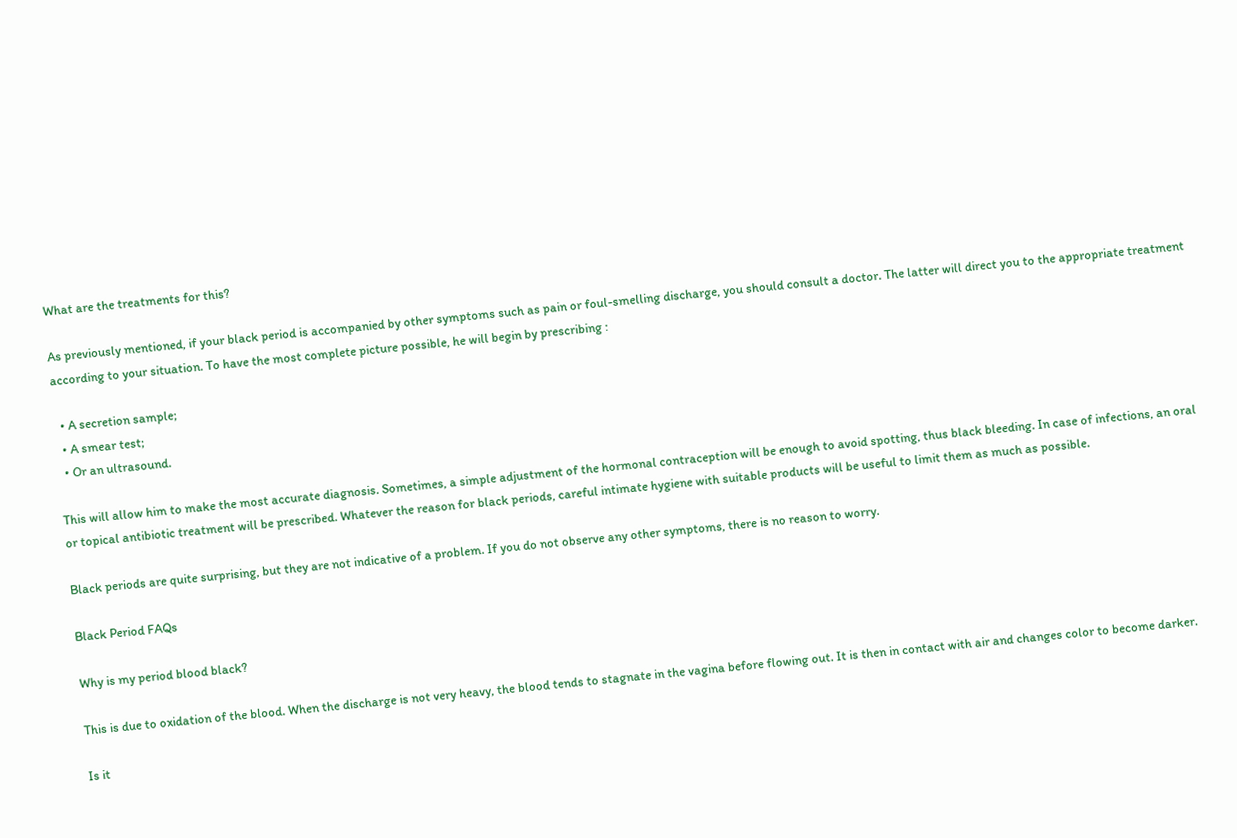What are the treatments for this?

As previously mentioned, if your black period is accompanied by other symptoms such as pain or foul-smelling discharge, you should consult a doctor. The latter will direct you to the appropriate treatment according to your situation. To have the most complete picture possible, he will begin by prescribing :

  • A secretion sample;
  • A smear test;
  • Or an ultrasound.

This will allow him to make the most accurate diagnosis. Sometimes, a simple adjustment of the hormonal contraception will be enough to avoid spotting, thus black bleeding. In case of infections, an oral or topical antibiotic treatment will be prescribed. Whatever the reason for black periods, careful intimate hygiene with suitable products will be useful to limit them as much as possible.

Black periods are quite surprising, but they are not indicative of a problem. If you do not observe any other symptoms, there is no reason to worry.

Black Period FAQs

Why is my period blood black?

This is due to oxidation of the blood. When the discharge is not very heavy, the blood tends to stagnate in the vagina before flowing out. It is then in contact with air and changes color to become darker.

Is it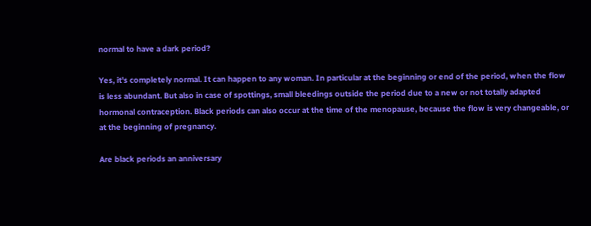normal to have a dark period?

Yes, it's completely normal. It can happen to any woman. In particular at the beginning or end of the period, when the flow is less abundant. But also in case of spottings, small bleedings outside the period due to a new or not totally adapted hormonal contraception. Black periods can also occur at the time of the menopause, because the flow is very changeable, or at the beginning of pregnancy.

Are black periods an anniversary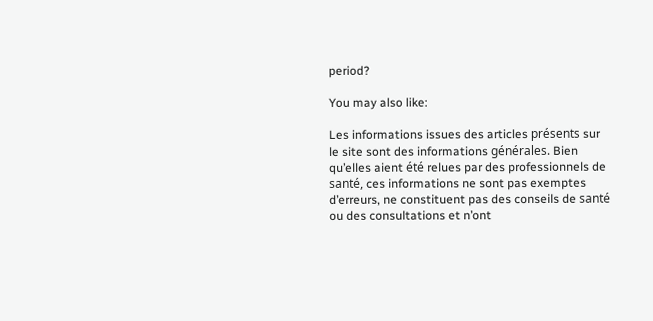period?

You may also like:

Les informations issues des articles présents sur le site sont des informations générales. Bien qu’elles aient été relues par des professionnels de santé, ces informations ne sont pas exemptes d’erreurs, ne constituent pas des conseils de santé ou des consultations et n’ont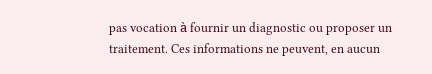pas vocation à fournir un diagnostic ou proposer un traitement. Ces informations ne peuvent, en aucun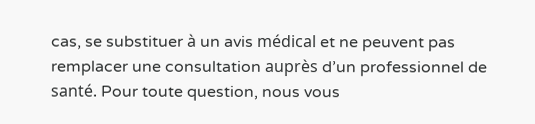cas, se substituer à un avis médical et ne peuvent pas remplacer une consultation auprès d’un professionnel de santé. Pour toute question, nous vous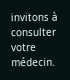invitons à consulter votre médecin.